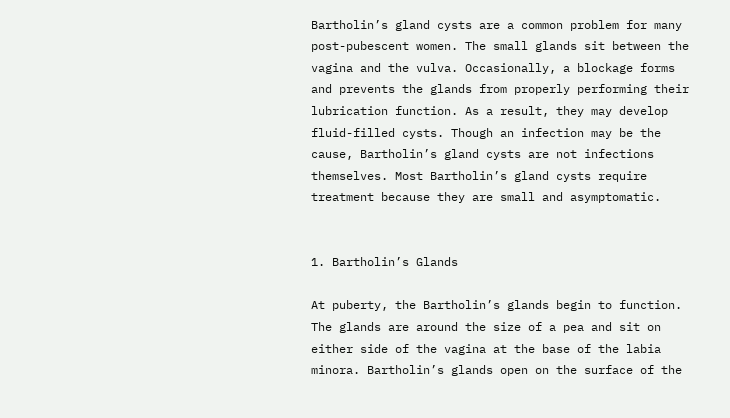Bartholin’s gland cysts are a common problem for many post-pubescent women. The small glands sit between the vagina and the vulva. Occasionally, a blockage forms and prevents the glands from properly performing their lubrication function. As a result, they may develop fluid-filled cysts. Though an infection may be the cause, Bartholin’s gland cysts are not infections themselves. Most Bartholin’s gland cysts require treatment because they are small and asymptomatic.


1. Bartholin’s Glands

At puberty, the Bartholin’s glands begin to function. The glands are around the size of a pea and sit on either side of the vagina at the base of the labia minora. Bartholin’s glands open on the surface of the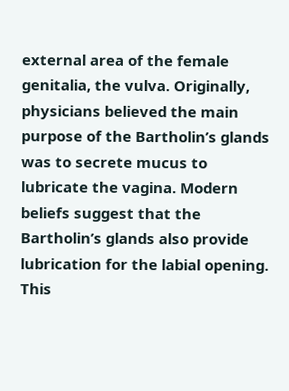external area of the female genitalia, the vulva. Originally, physicians believed the main purpose of the Bartholin’s glands was to secrete mucus to lubricate the vagina. Modern beliefs suggest that the Bartholin’s glands also provide lubrication for the labial opening. This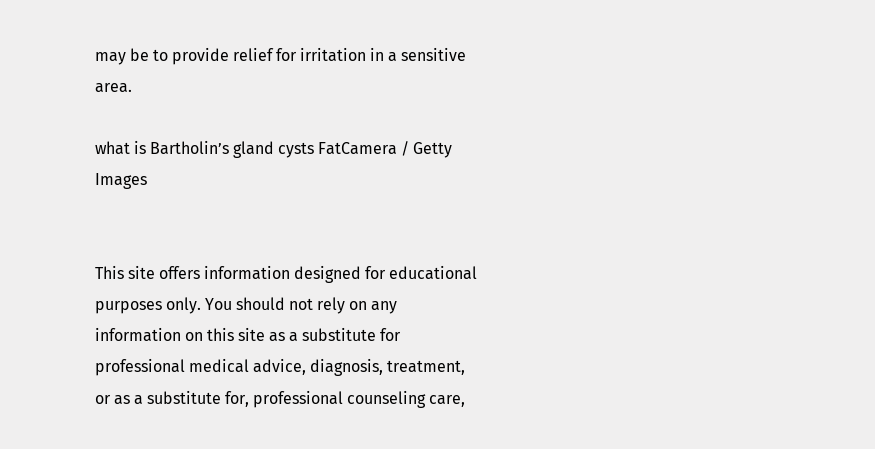may be to provide relief for irritation in a sensitive area.

what is Bartholin’s gland cysts FatCamera / Getty Images


This site offers information designed for educational purposes only. You should not rely on any information on this site as a substitute for professional medical advice, diagnosis, treatment, or as a substitute for, professional counseling care,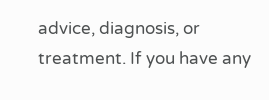advice, diagnosis, or treatment. If you have any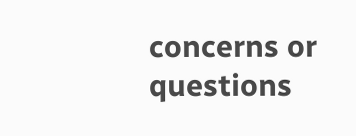concerns or questions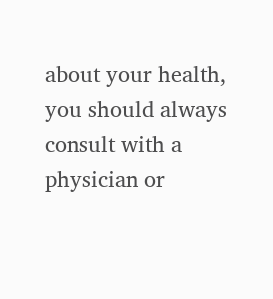about your health, you should always consult with a physician or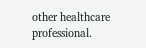other healthcare professional.